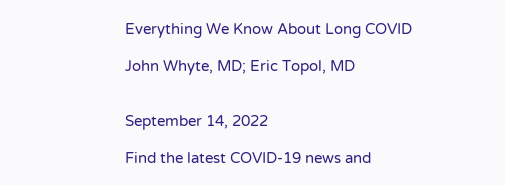Everything We Know About Long COVID

John Whyte, MD; Eric Topol, MD


September 14, 2022

Find the latest COVID-19 news and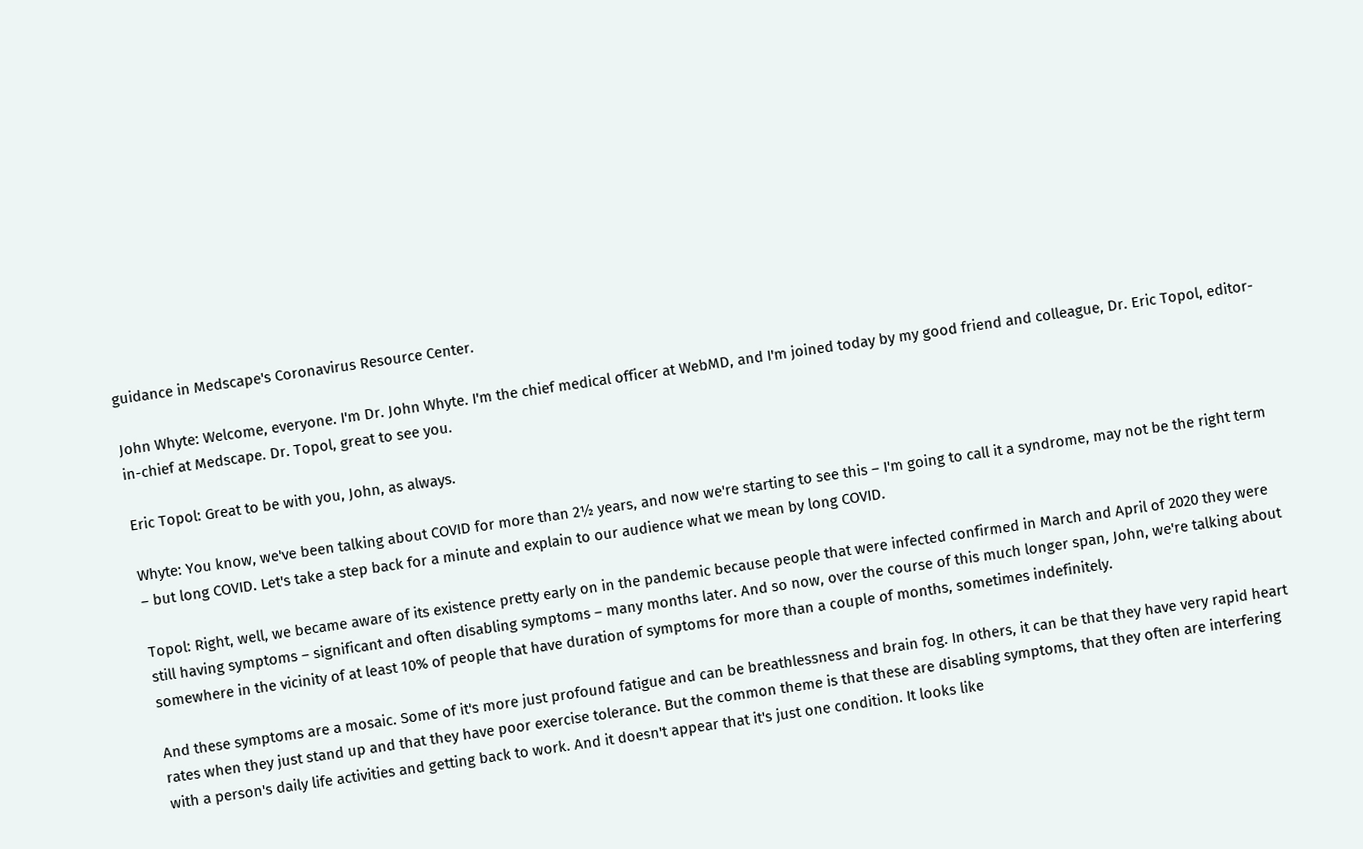guidance in Medscape's Coronavirus Resource Center.

John Whyte: Welcome, everyone. I'm Dr. John Whyte. I'm the chief medical officer at WebMD, and I'm joined today by my good friend and colleague, Dr. Eric Topol, editor-in-chief at Medscape. Dr. Topol, great to see you.

Eric Topol: Great to be with you, John, as always.

Whyte: You know, we've been talking about COVID for more than 2½ years, and now we're starting to see this – I'm going to call it a syndrome, may not be the right term – but long COVID. Let's take a step back for a minute and explain to our audience what we mean by long COVID.

Topol: Right, well, we became aware of its existence pretty early on in the pandemic because people that were infected confirmed in March and April of 2020 they were still having symptoms – significant and often disabling symptoms – many months later. And so now, over the course of this much longer span, John, we're talking about somewhere in the vicinity of at least 10% of people that have duration of symptoms for more than a couple of months, sometimes indefinitely.

And these symptoms are a mosaic. Some of it's more just profound fatigue and can be breathlessness and brain fog. In others, it can be that they have very rapid heart rates when they just stand up and that they have poor exercise tolerance. But the common theme is that these are disabling symptoms, that they often are interfering with a person's daily life activities and getting back to work. And it doesn't appear that it's just one condition. It looks like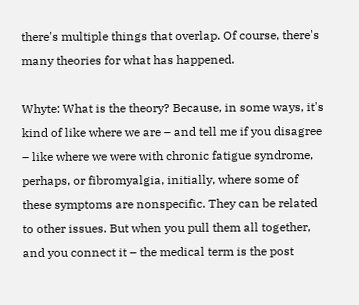there's multiple things that overlap. Of course, there's many theories for what has happened.

Whyte: What is the theory? Because, in some ways, it's kind of like where we are – and tell me if you disagree – like where we were with chronic fatigue syndrome, perhaps, or fibromyalgia, initially, where some of these symptoms are nonspecific. They can be related to other issues. But when you pull them all together, and you connect it – the medical term is the post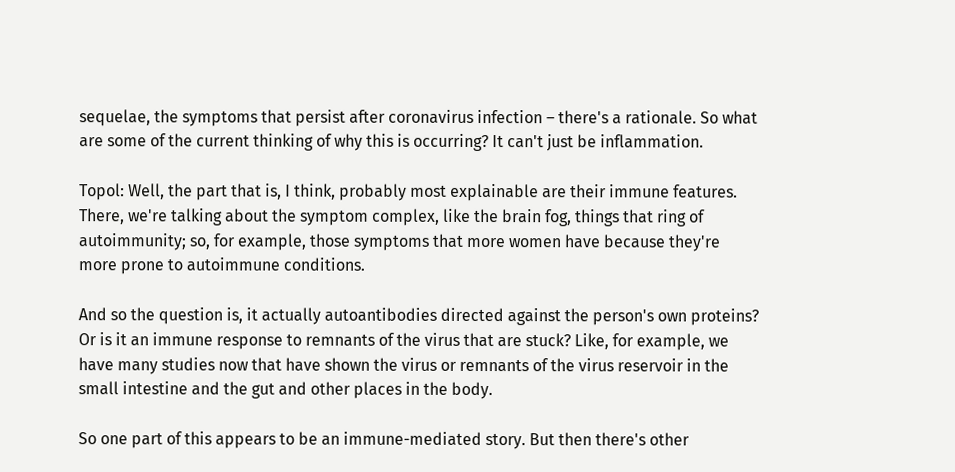sequelae, the symptoms that persist after coronavirus infection – there's a rationale. So what are some of the current thinking of why this is occurring? It can't just be inflammation.

Topol: Well, the part that is, I think, probably most explainable are their immune features. There, we're talking about the symptom complex, like the brain fog, things that ring of autoimmunity; so, for example, those symptoms that more women have because they're more prone to autoimmune conditions.

And so the question is, it actually autoantibodies directed against the person's own proteins? Or is it an immune response to remnants of the virus that are stuck? Like, for example, we have many studies now that have shown the virus or remnants of the virus reservoir in the small intestine and the gut and other places in the body.

So one part of this appears to be an immune-mediated story. But then there's other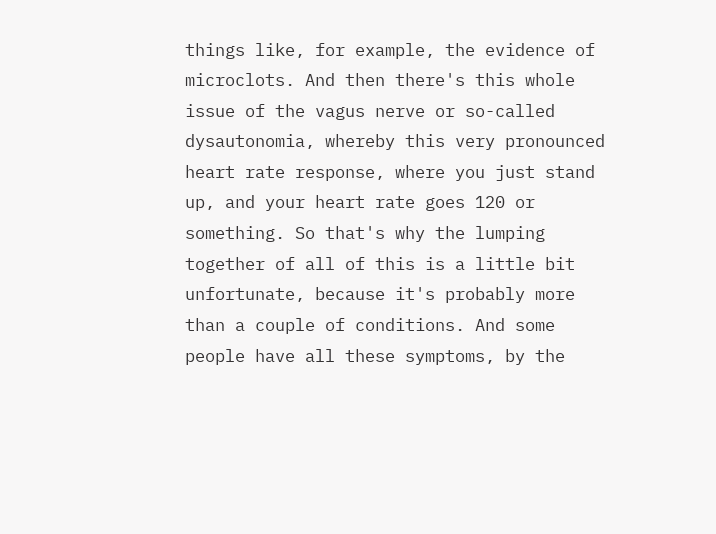things like, for example, the evidence of microclots. And then there's this whole issue of the vagus nerve or so-called dysautonomia, whereby this very pronounced heart rate response, where you just stand up, and your heart rate goes 120 or something. So that's why the lumping together of all of this is a little bit unfortunate, because it's probably more than a couple of conditions. And some people have all these symptoms, by the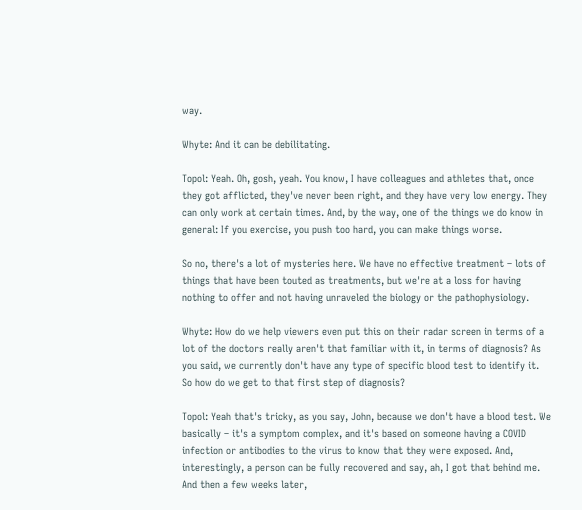way.

Whyte: And it can be debilitating.

Topol: Yeah. Oh, gosh, yeah. You know, I have colleagues and athletes that, once they got afflicted, they've never been right, and they have very low energy. They can only work at certain times. And, by the way, one of the things we do know in general: If you exercise, you push too hard, you can make things worse.

So no, there's a lot of mysteries here. We have no effective treatment – lots of things that have been touted as treatments, but we're at a loss for having nothing to offer and not having unraveled the biology or the pathophysiology.

Whyte: How do we help viewers even put this on their radar screen in terms of a lot of the doctors really aren't that familiar with it, in terms of diagnosis? As you said, we currently don't have any type of specific blood test to identify it. So how do we get to that first step of diagnosis?

Topol: Yeah that's tricky, as you say, John, because we don't have a blood test. We basically – it's a symptom complex, and it's based on someone having a COVID infection or antibodies to the virus to know that they were exposed. And, interestingly, a person can be fully recovered and say, ah, I got that behind me. And then a few weeks later,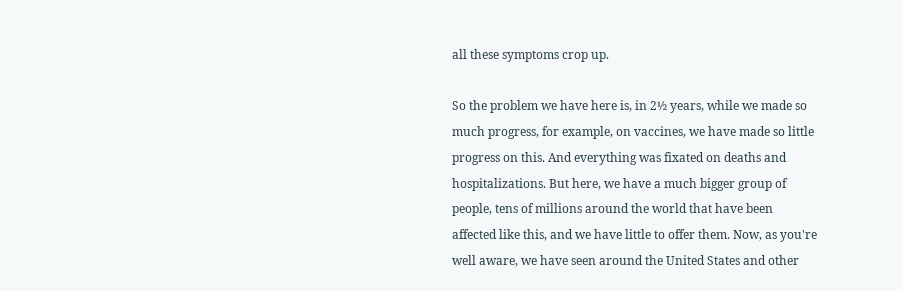all these symptoms crop up.

So the problem we have here is, in 2½ years, while we made so much progress, for example, on vaccines, we have made so little progress on this. And everything was fixated on deaths and hospitalizations. But here, we have a much bigger group of people, tens of millions around the world that have been affected like this, and we have little to offer them. Now, as you're well aware, we have seen around the United States and other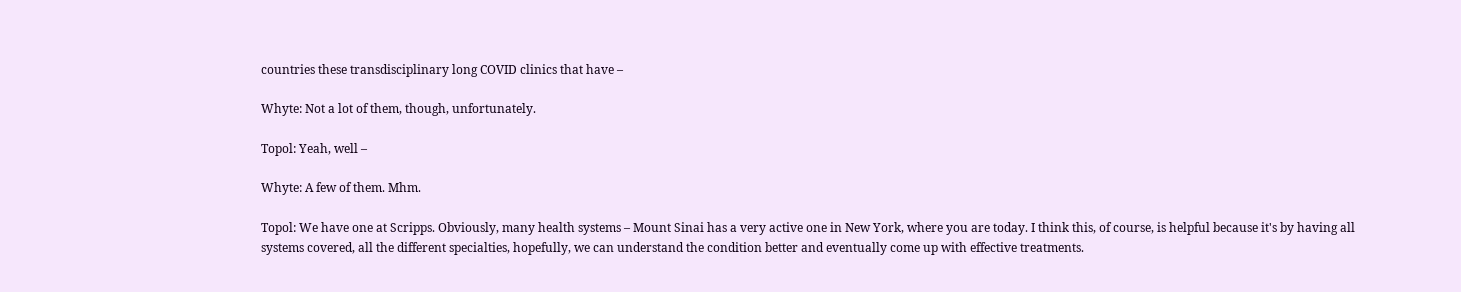countries these transdisciplinary long COVID clinics that have –

Whyte: Not a lot of them, though, unfortunately.

Topol: Yeah, well –

Whyte: A few of them. Mhm.

Topol: We have one at Scripps. Obviously, many health systems – Mount Sinai has a very active one in New York, where you are today. I think this, of course, is helpful because it's by having all systems covered, all the different specialties, hopefully, we can understand the condition better and eventually come up with effective treatments.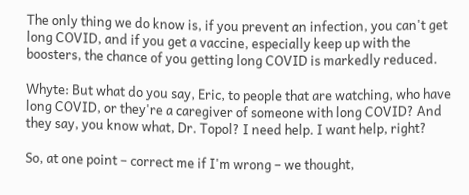The only thing we do know is, if you prevent an infection, you can't get long COVID, and if you get a vaccine, especially keep up with the boosters, the chance of you getting long COVID is markedly reduced.

Whyte: But what do you say, Eric, to people that are watching, who have long COVID, or they're a caregiver of someone with long COVID? And they say, you know what, Dr. Topol? I need help. I want help, right?

So, at one point – correct me if I'm wrong – we thought,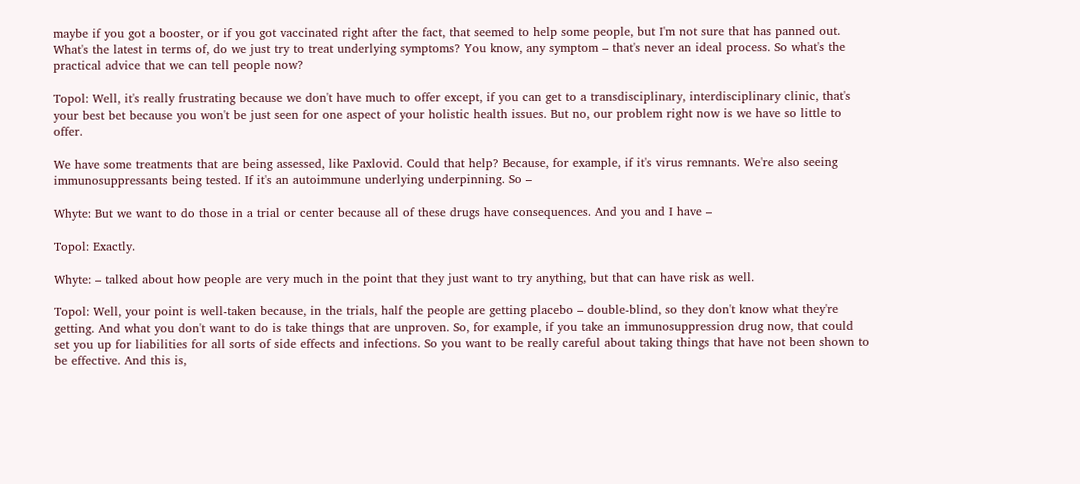maybe if you got a booster, or if you got vaccinated right after the fact, that seemed to help some people, but I'm not sure that has panned out. What's the latest in terms of, do we just try to treat underlying symptoms? You know, any symptom – that's never an ideal process. So what's the practical advice that we can tell people now?

Topol: Well, it's really frustrating because we don't have much to offer except, if you can get to a transdisciplinary, interdisciplinary clinic, that's your best bet because you won't be just seen for one aspect of your holistic health issues. But no, our problem right now is we have so little to offer.

We have some treatments that are being assessed, like Paxlovid. Could that help? Because, for example, if it's virus remnants. We're also seeing immunosuppressants being tested. If it's an autoimmune underlying underpinning. So –

Whyte: But we want to do those in a trial or center because all of these drugs have consequences. And you and I have –

Topol: Exactly.

Whyte: – talked about how people are very much in the point that they just want to try anything, but that can have risk as well.

Topol: Well, your point is well-taken because, in the trials, half the people are getting placebo – double-blind, so they don't know what they're getting. And what you don't want to do is take things that are unproven. So, for example, if you take an immunosuppression drug now, that could set you up for liabilities for all sorts of side effects and infections. So you want to be really careful about taking things that have not been shown to be effective. And this is,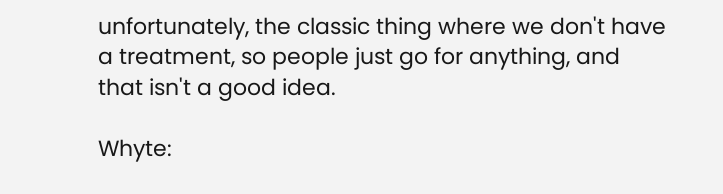unfortunately, the classic thing where we don't have a treatment, so people just go for anything, and that isn't a good idea.

Whyte: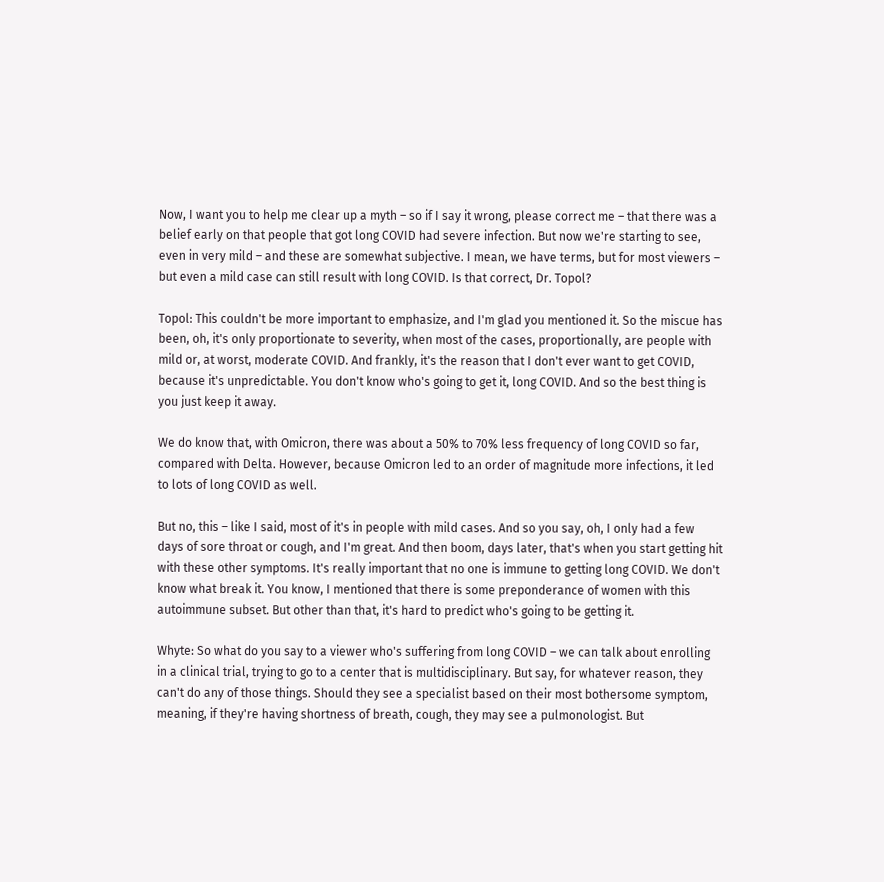Now, I want you to help me clear up a myth – so if I say it wrong, please correct me – that there was a belief early on that people that got long COVID had severe infection. But now we're starting to see, even in very mild – and these are somewhat subjective. I mean, we have terms, but for most viewers – but even a mild case can still result with long COVID. Is that correct, Dr. Topol?

Topol: This couldn't be more important to emphasize, and I'm glad you mentioned it. So the miscue has been, oh, it's only proportionate to severity, when most of the cases, proportionally, are people with mild or, at worst, moderate COVID. And frankly, it's the reason that I don't ever want to get COVID, because it's unpredictable. You don't know who's going to get it, long COVID. And so the best thing is you just keep it away.

We do know that, with Omicron, there was about a 50% to 70% less frequency of long COVID so far, compared with Delta. However, because Omicron led to an order of magnitude more infections, it led to lots of long COVID as well.

But no, this – like I said, most of it's in people with mild cases. And so you say, oh, I only had a few days of sore throat or cough, and I'm great. And then boom, days later, that's when you start getting hit with these other symptoms. It's really important that no one is immune to getting long COVID. We don't know what break it. You know, I mentioned that there is some preponderance of women with this autoimmune subset. But other than that, it's hard to predict who's going to be getting it.

Whyte: So what do you say to a viewer who's suffering from long COVID – we can talk about enrolling in a clinical trial, trying to go to a center that is multidisciplinary. But say, for whatever reason, they can't do any of those things. Should they see a specialist based on their most bothersome symptom, meaning, if they're having shortness of breath, cough, they may see a pulmonologist. But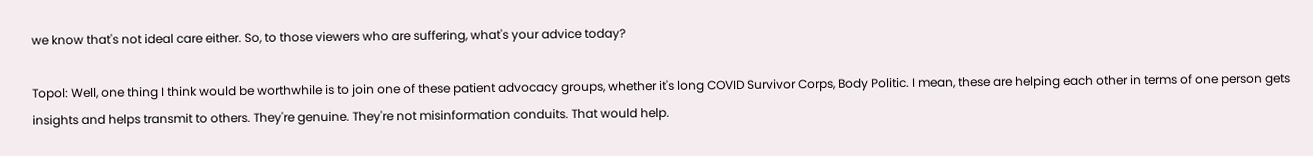we know that's not ideal care either. So, to those viewers who are suffering, what's your advice today?

Topol: Well, one thing I think would be worthwhile is to join one of these patient advocacy groups, whether it's long COVID Survivor Corps, Body Politic. I mean, these are helping each other in terms of one person gets insights and helps transmit to others. They're genuine. They're not misinformation conduits. That would help.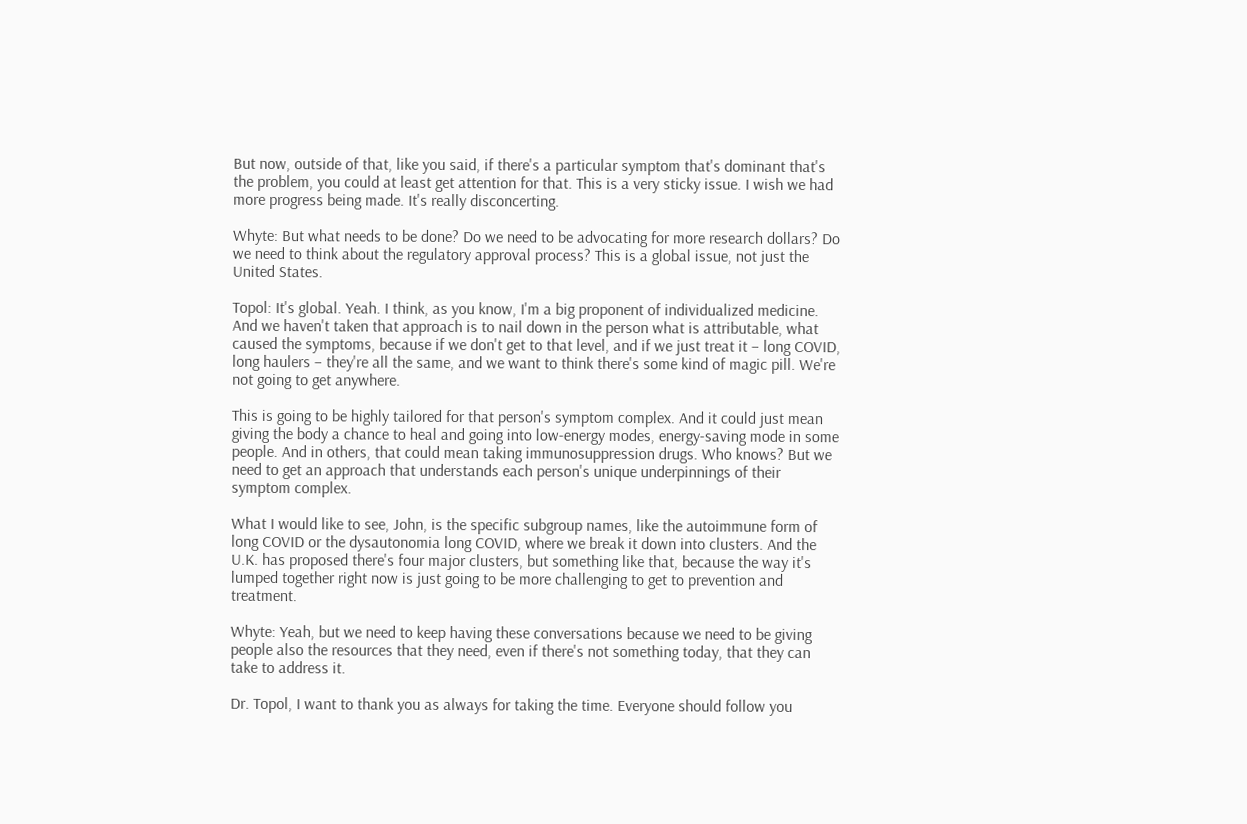But now, outside of that, like you said, if there's a particular symptom that's dominant that's the problem, you could at least get attention for that. This is a very sticky issue. I wish we had more progress being made. It's really disconcerting.

Whyte: But what needs to be done? Do we need to be advocating for more research dollars? Do we need to think about the regulatory approval process? This is a global issue, not just the United States.

Topol: It's global. Yeah. I think, as you know, I'm a big proponent of individualized medicine. And we haven't taken that approach is to nail down in the person what is attributable, what caused the symptoms, because if we don't get to that level, and if we just treat it – long COVID, long haulers – they're all the same, and we want to think there's some kind of magic pill. We're not going to get anywhere.

This is going to be highly tailored for that person's symptom complex. And it could just mean giving the body a chance to heal and going into low-energy modes, energy-saving mode in some people. And in others, that could mean taking immunosuppression drugs. Who knows? But we need to get an approach that understands each person's unique underpinnings of their symptom complex.

What I would like to see, John, is the specific subgroup names, like the autoimmune form of long COVID or the dysautonomia long COVID, where we break it down into clusters. And the U.K. has proposed there's four major clusters, but something like that, because the way it's lumped together right now is just going to be more challenging to get to prevention and treatment.

Whyte: Yeah, but we need to keep having these conversations because we need to be giving people also the resources that they need, even if there's not something today, that they can take to address it.

Dr. Topol, I want to thank you as always for taking the time. Everyone should follow you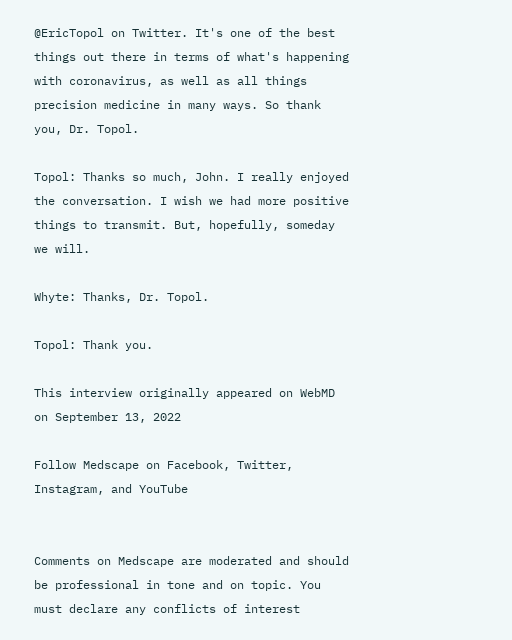@EricTopol on Twitter. It's one of the best things out there in terms of what's happening with coronavirus, as well as all things precision medicine in many ways. So thank you, Dr. Topol.

Topol: Thanks so much, John. I really enjoyed the conversation. I wish we had more positive things to transmit. But, hopefully, someday we will.

Whyte: Thanks, Dr. Topol.

Topol: Thank you.

This interview originally appeared on WebMD on September 13, 2022

Follow Medscape on Facebook, Twitter, Instagram, and YouTube


Comments on Medscape are moderated and should be professional in tone and on topic. You must declare any conflicts of interest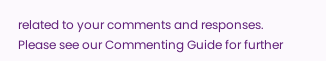related to your comments and responses. Please see our Commenting Guide for further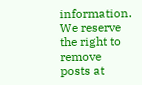information. We reserve the right to remove posts at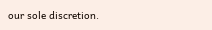our sole discretion.